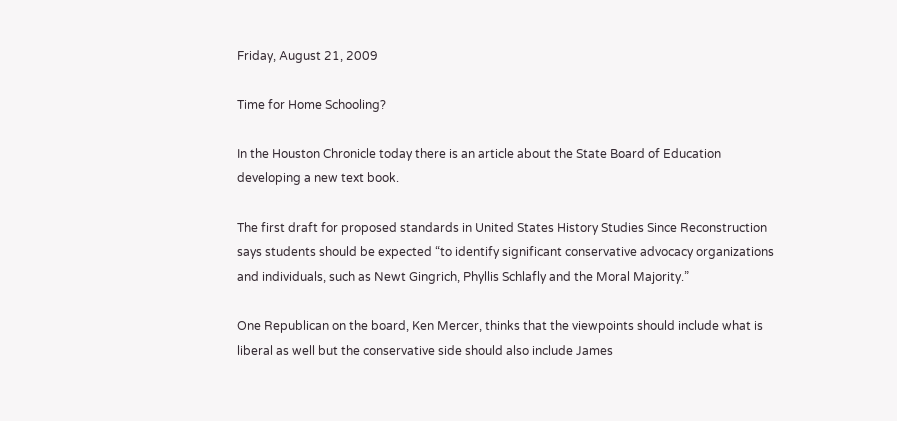Friday, August 21, 2009

Time for Home Schooling?

In the Houston Chronicle today there is an article about the State Board of Education developing a new text book.

The first draft for proposed standards in United States History Studies Since Reconstruction says students should be expected “to identify significant conservative advocacy organizations and individuals, such as Newt Gingrich, Phyllis Schlafly and the Moral Majority.”

One Republican on the board, Ken Mercer, thinks that the viewpoints should include what is liberal as well but the conservative side should also include James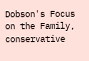Dobson's Focus on the Family, conservative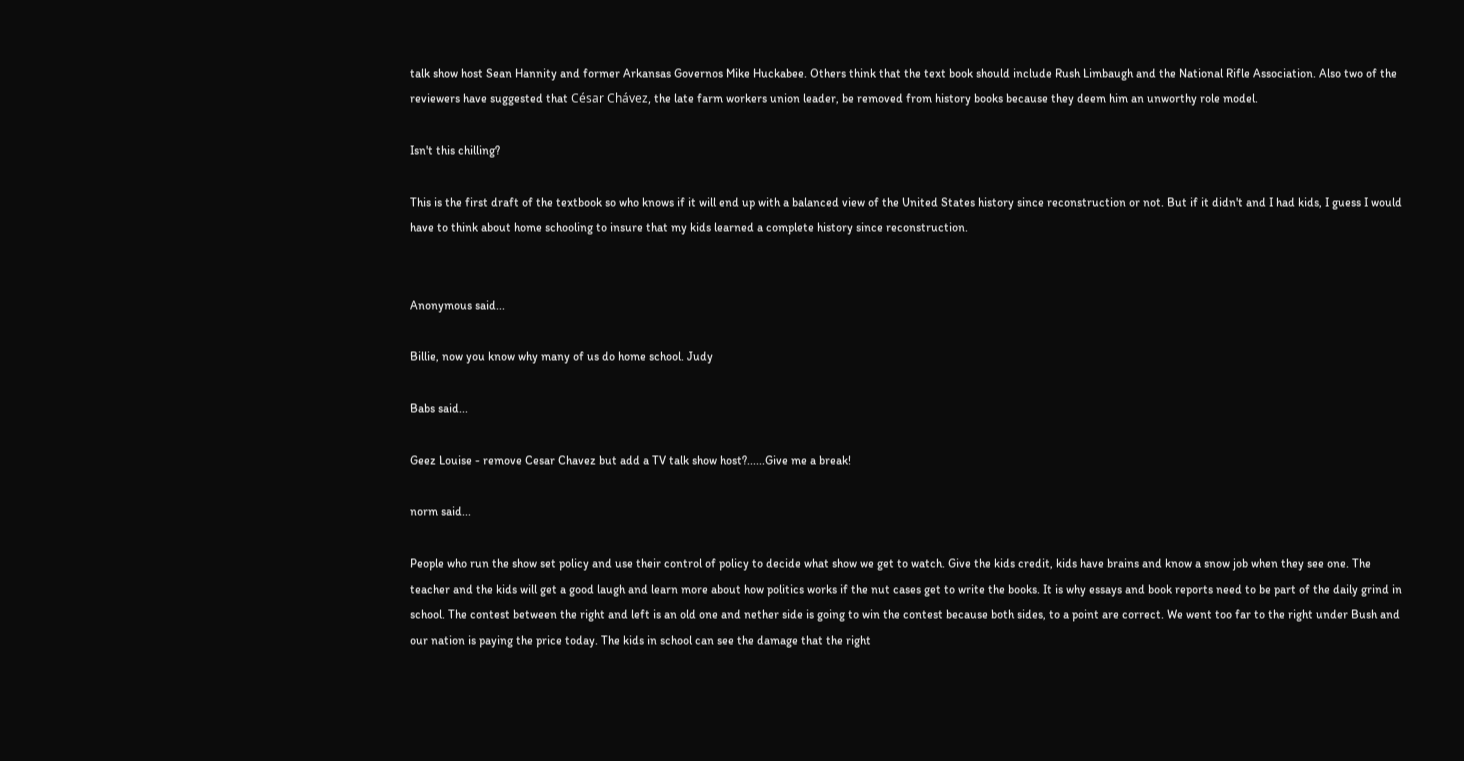talk show host Sean Hannity and former Arkansas Governos Mike Huckabee. Others think that the text book should include Rush Limbaugh and the National Rifle Association. Also two of the reviewers have suggested that César Chávez, the late farm workers union leader, be removed from history books because they deem him an unworthy role model.

Isn't this chilling?

This is the first draft of the textbook so who knows if it will end up with a balanced view of the United States history since reconstruction or not. But if it didn't and I had kids, I guess I would have to think about home schooling to insure that my kids learned a complete history since reconstruction.


Anonymous said...

Billie, now you know why many of us do home school. Judy

Babs said...

Geez Louise - remove Cesar Chavez but add a TV talk show host?......Give me a break!

norm said...

People who run the show set policy and use their control of policy to decide what show we get to watch. Give the kids credit, kids have brains and know a snow job when they see one. The teacher and the kids will get a good laugh and learn more about how politics works if the nut cases get to write the books. It is why essays and book reports need to be part of the daily grind in school. The contest between the right and left is an old one and nether side is going to win the contest because both sides, to a point are correct. We went too far to the right under Bush and our nation is paying the price today. The kids in school can see the damage that the right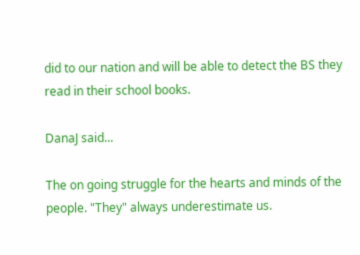did to our nation and will be able to detect the BS they read in their school books.

DanaJ said...

The on going struggle for the hearts and minds of the people. "They" always underestimate us.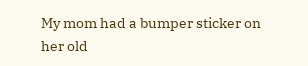My mom had a bumper sticker on her old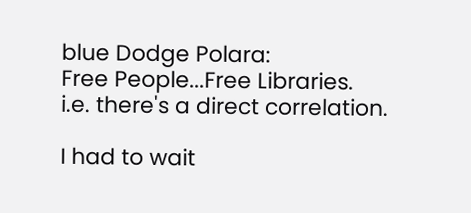blue Dodge Polara:
Free People...Free Libraries.
i.e. there's a direct correlation.

I had to wait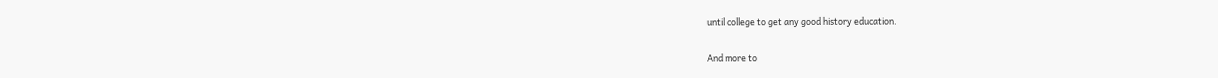until college to get any good history education.

And more to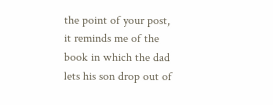the point of your post,
it reminds me of the book in which the dad lets his son drop out of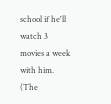school if he'll watch 3 movies a week with him. (The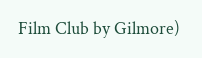Film Club by Gilmore)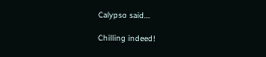Calypso said...

Chilling indeed!